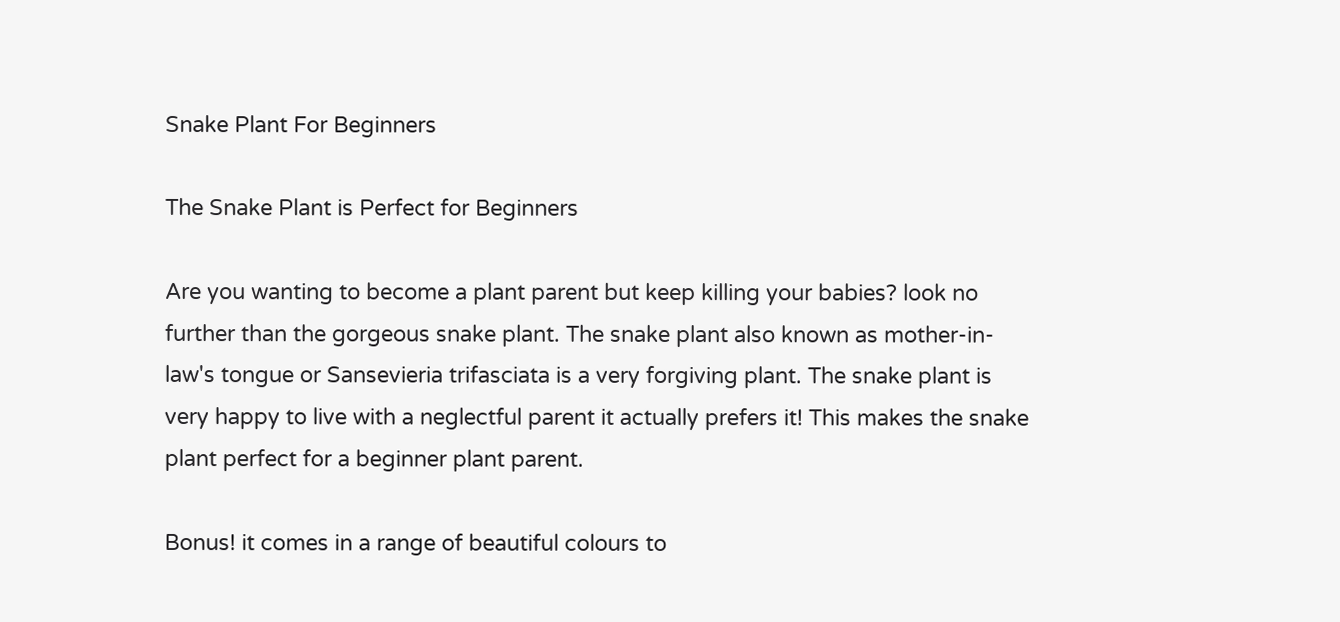Snake Plant For Beginners

The Snake Plant is Perfect for Beginners

Are you wanting to become a plant parent but keep killing your babies? look no further than the gorgeous snake plant. The snake plant also known as mother-in-law's tongue or Sansevieria trifasciata is a very forgiving plant. The snake plant is very happy to live with a neglectful parent it actually prefers it! This makes the snake plant perfect for a beginner plant parent.

Bonus! it comes in a range of beautiful colours to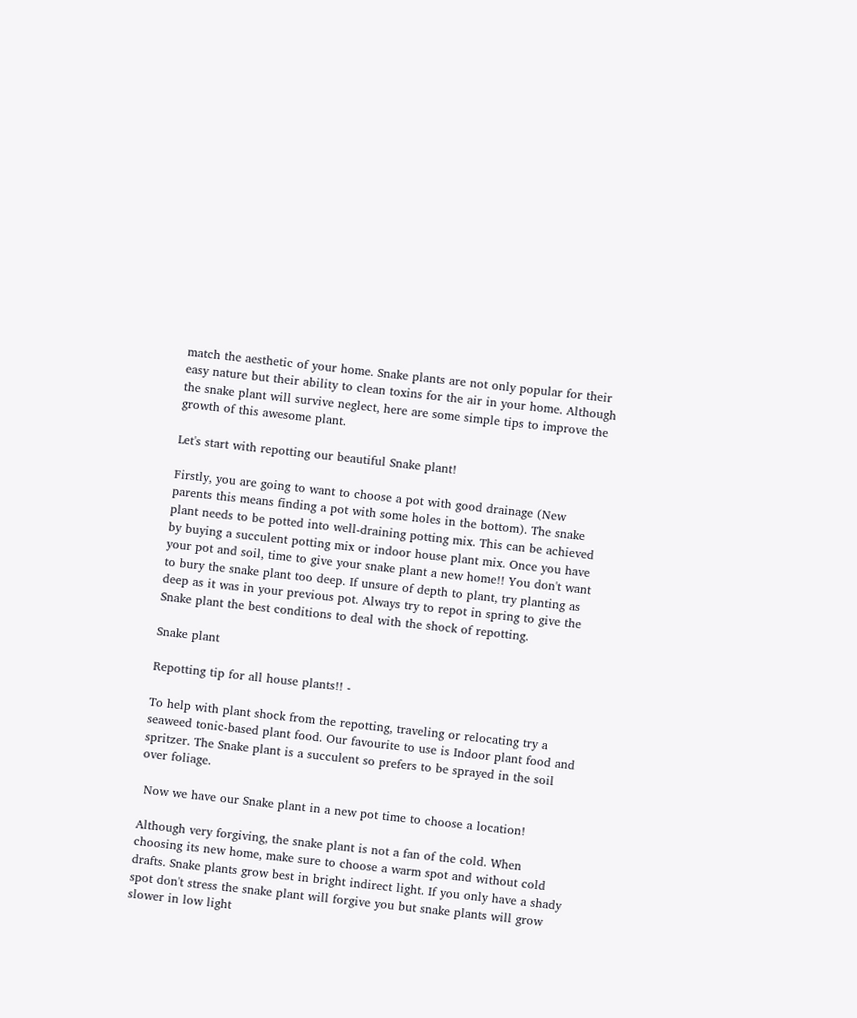match the aesthetic of your home. Snake plants are not only popular for their easy nature but their ability to clean toxins for the air in your home. Although the snake plant will survive neglect, here are some simple tips to improve the growth of this awesome plant.

Let's start with repotting our beautiful Snake plant!

Firstly, you are going to want to choose a pot with good drainage (New parents this means finding a pot with some holes in the bottom). The snake plant needs to be potted into well-draining potting mix. This can be achieved by buying a succulent potting mix or indoor house plant mix. Once you have your pot and soil, time to give your snake plant a new home!! You don't want to bury the snake plant too deep. If unsure of depth to plant, try planting as deep as it was in your previous pot. Always try to repot in spring to give the Snake plant the best conditions to deal with the shock of repotting.

Snake plant

Repotting tip for all house plants!! -

To help with plant shock from the repotting, traveling or relocating try a seaweed tonic-based plant food. Our favourite to use is Indoor plant food and spritzer. The Snake plant is a succulent so prefers to be sprayed in the soil over foliage.

 Now we have our Snake plant in a new pot time to choose a location!

Although very forgiving, the snake plant is not a fan of the cold. When choosing its new home, make sure to choose a warm spot and without cold drafts. Snake plants grow best in bright indirect light. If you only have a shady spot don't stress the snake plant will forgive you but snake plants will grow slower in low light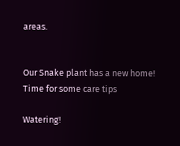areas.


Our Snake plant has a new home! Time for some care tips

Watering!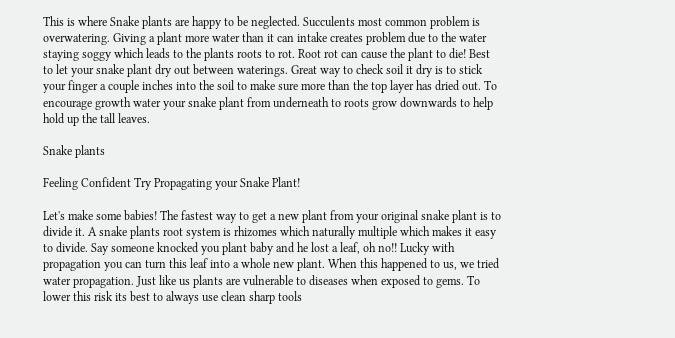This is where Snake plants are happy to be neglected. Succulents most common problem is overwatering. Giving a plant more water than it can intake creates problem due to the water staying soggy which leads to the plants roots to rot. Root rot can cause the plant to die! Best to let your snake plant dry out between waterings. Great way to check soil it dry is to stick your finger a couple inches into the soil to make sure more than the top layer has dried out. To encourage growth water your snake plant from underneath to roots grow downwards to help hold up the tall leaves.

Snake plants

Feeling Confident Try Propagating your Snake Plant!

Let's make some babies! The fastest way to get a new plant from your original snake plant is to divide it. A snake plants root system is rhizomes which naturally multiple which makes it easy to divide. Say someone knocked you plant baby and he lost a leaf, oh no!! Lucky with propagation you can turn this leaf into a whole new plant. When this happened to us, we tried water propagation. Just like us plants are vulnerable to diseases when exposed to gems. To lower this risk its best to always use clean sharp tools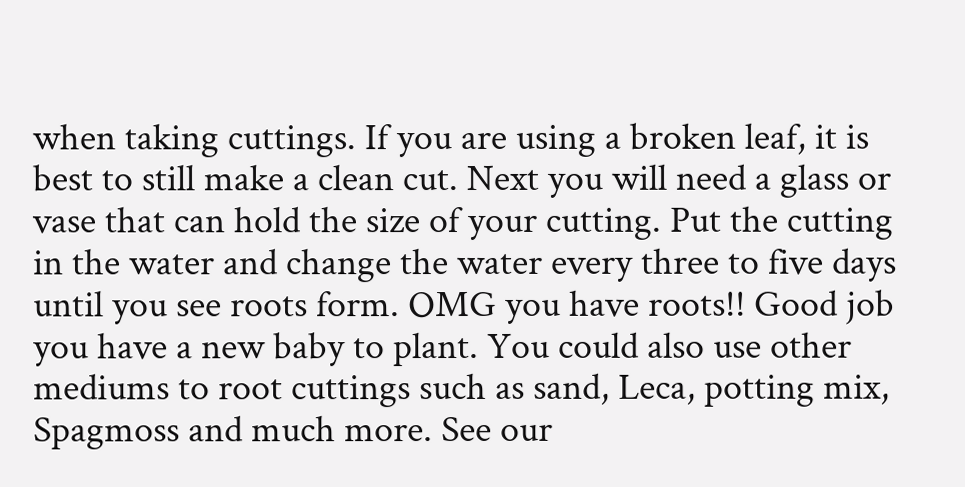when taking cuttings. If you are using a broken leaf, it is best to still make a clean cut. Next you will need a glass or vase that can hold the size of your cutting. Put the cutting in the water and change the water every three to five days until you see roots form. OMG you have roots!! Good job you have a new baby to plant. You could also use other mediums to root cuttings such as sand, Leca, potting mix, Spagmoss and much more. See our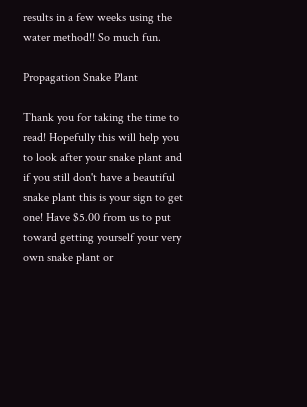results in a few weeks using the water method!! So much fun.

Propagation Snake Plant

Thank you for taking the time to read! Hopefully this will help you to look after your snake plant and if you still don't have a beautiful snake plant this is your sign to get one! Have $5.00 from us to put toward getting yourself your very own snake plant or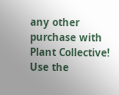any other purchase with Plant Collective! Use the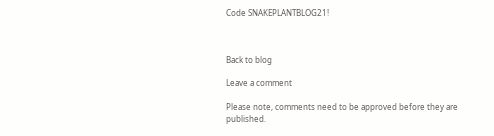Code SNAKEPLANTBLOG21!



Back to blog

Leave a comment

Please note, comments need to be approved before they are published.